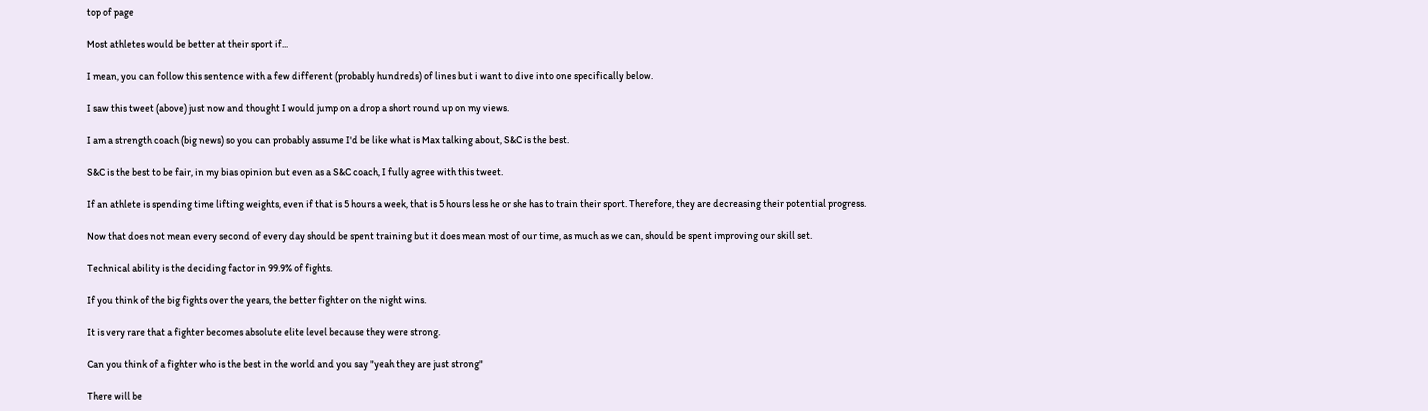top of page

Most athletes would be better at their sport if...

I mean, you can follow this sentence with a few different (probably hundreds) of lines but i want to dive into one specifically below.

I saw this tweet (above) just now and thought I would jump on a drop a short round up on my views.

I am a strength coach (big news) so you can probably assume I'd be like what is Max talking about, S&C is the best.

S&C is the best to be fair, in my bias opinion but even as a S&C coach, I fully agree with this tweet.

If an athlete is spending time lifting weights, even if that is 5 hours a week, that is 5 hours less he or she has to train their sport. Therefore, they are decreasing their potential progress.

Now that does not mean every second of every day should be spent training but it does mean most of our time, as much as we can, should be spent improving our skill set.

Technical ability is the deciding factor in 99.9% of fights.

If you think of the big fights over the years, the better fighter on the night wins.

It is very rare that a fighter becomes absolute elite level because they were strong.

Can you think of a fighter who is the best in the world and you say "yeah they are just strong"

There will be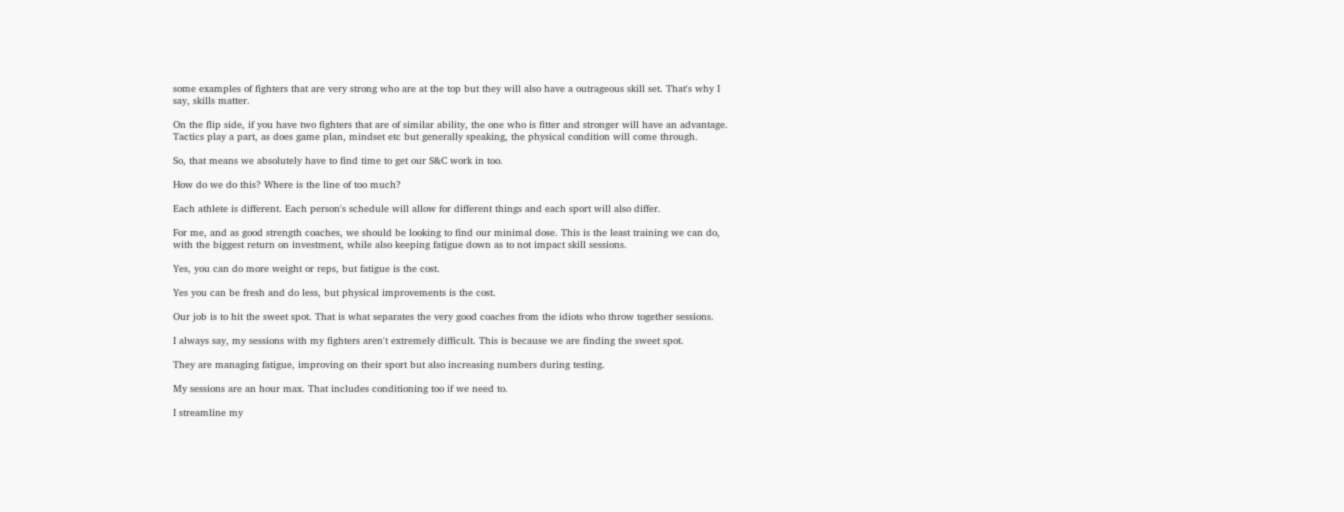some examples of fighters that are very strong who are at the top but they will also have a outrageous skill set. That's why I say, skills matter.

On the flip side, if you have two fighters that are of similar ability, the one who is fitter and stronger will have an advantage. Tactics play a part, as does game plan, mindset etc but generally speaking, the physical condition will come through.

So, that means we absolutely have to find time to get our S&C work in too.

How do we do this? Where is the line of too much?

Each athlete is different. Each person's schedule will allow for different things and each sport will also differ.

For me, and as good strength coaches, we should be looking to find our minimal dose. This is the least training we can do, with the biggest return on investment, while also keeping fatigue down as to not impact skill sessions.

Yes, you can do more weight or reps, but fatigue is the cost.

Yes you can be fresh and do less, but physical improvements is the cost.

Our job is to hit the sweet spot. That is what separates the very good coaches from the idiots who throw together sessions.

I always say, my sessions with my fighters aren't extremely difficult. This is because we are finding the sweet spot.

They are managing fatigue, improving on their sport but also increasing numbers during testing.

My sessions are an hour max. That includes conditioning too if we need to.

I streamline my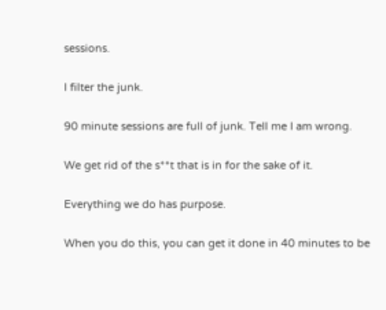sessions.

I filter the junk.

90 minute sessions are full of junk. Tell me I am wrong.

We get rid of the s**t that is in for the sake of it.

Everything we do has purpose.

When you do this, you can get it done in 40 minutes to be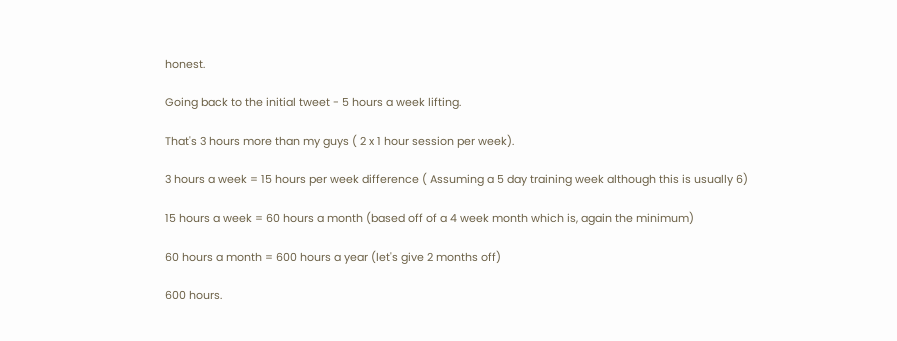honest.

Going back to the initial tweet - 5 hours a week lifting.

That's 3 hours more than my guys ( 2 x 1 hour session per week).

3 hours a week = 15 hours per week difference ( Assuming a 5 day training week although this is usually 6)

15 hours a week = 60 hours a month (based off of a 4 week month which is, again the minimum)

60 hours a month = 600 hours a year (let's give 2 months off)

600 hours.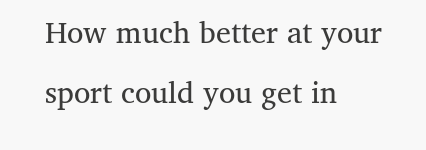How much better at your sport could you get in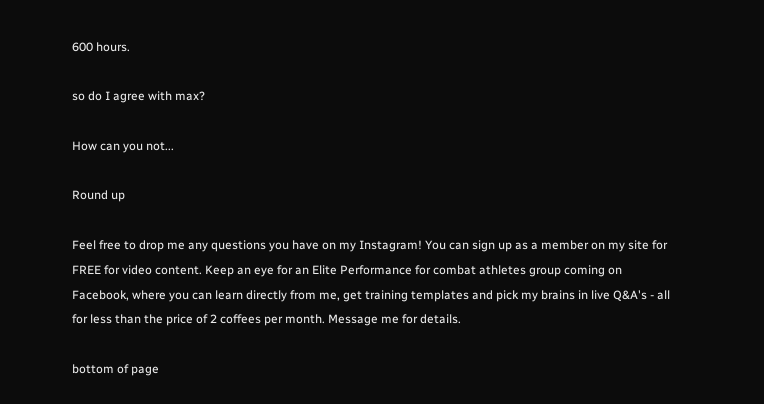600 hours.

so do I agree with max?

How can you not...

Round up

Feel free to drop me any questions you have on my Instagram! You can sign up as a member on my site for FREE for video content. Keep an eye for an Elite Performance for combat athletes group coming on Facebook, where you can learn directly from me, get training templates and pick my brains in live Q&A's - all for less than the price of 2 coffees per month. Message me for details.

bottom of page